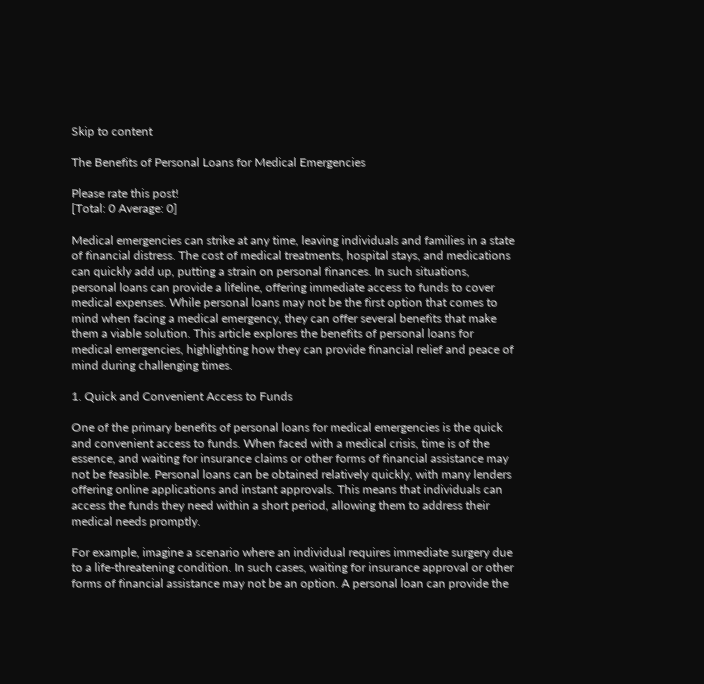Skip to content

The Benefits of Personal Loans for Medical Emergencies

Please rate this post!
[Total: 0 Average: 0]

Medical emergencies can strike at any time, leaving individuals and families in a state of financial distress. The cost of medical treatments, hospital stays, and medications can quickly add up, putting a strain on personal finances. In such situations, personal loans can provide a lifeline, offering immediate access to funds to cover medical expenses. While personal loans may not be the first option that comes to mind when facing a medical emergency, they can offer several benefits that make them a viable solution. This article explores the benefits of personal loans for medical emergencies, highlighting how they can provide financial relief and peace of mind during challenging times.

1. Quick and Convenient Access to Funds

One of the primary benefits of personal loans for medical emergencies is the quick and convenient access to funds. When faced with a medical crisis, time is of the essence, and waiting for insurance claims or other forms of financial assistance may not be feasible. Personal loans can be obtained relatively quickly, with many lenders offering online applications and instant approvals. This means that individuals can access the funds they need within a short period, allowing them to address their medical needs promptly.

For example, imagine a scenario where an individual requires immediate surgery due to a life-threatening condition. In such cases, waiting for insurance approval or other forms of financial assistance may not be an option. A personal loan can provide the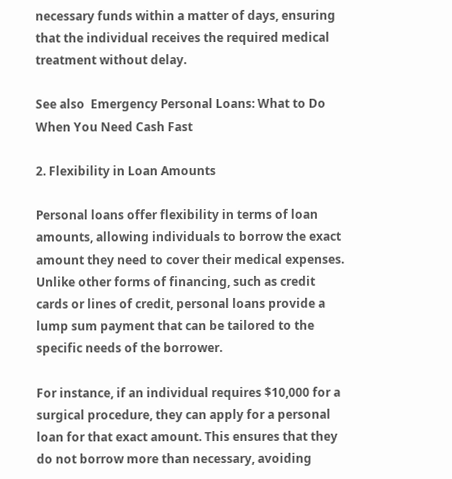necessary funds within a matter of days, ensuring that the individual receives the required medical treatment without delay.

See also  Emergency Personal Loans: What to Do When You Need Cash Fast

2. Flexibility in Loan Amounts

Personal loans offer flexibility in terms of loan amounts, allowing individuals to borrow the exact amount they need to cover their medical expenses. Unlike other forms of financing, such as credit cards or lines of credit, personal loans provide a lump sum payment that can be tailored to the specific needs of the borrower.

For instance, if an individual requires $10,000 for a surgical procedure, they can apply for a personal loan for that exact amount. This ensures that they do not borrow more than necessary, avoiding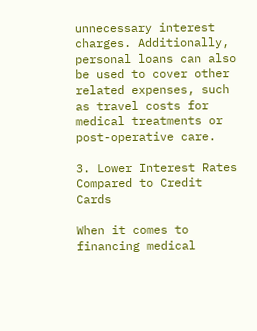unnecessary interest charges. Additionally, personal loans can also be used to cover other related expenses, such as travel costs for medical treatments or post-operative care.

3. Lower Interest Rates Compared to Credit Cards

When it comes to financing medical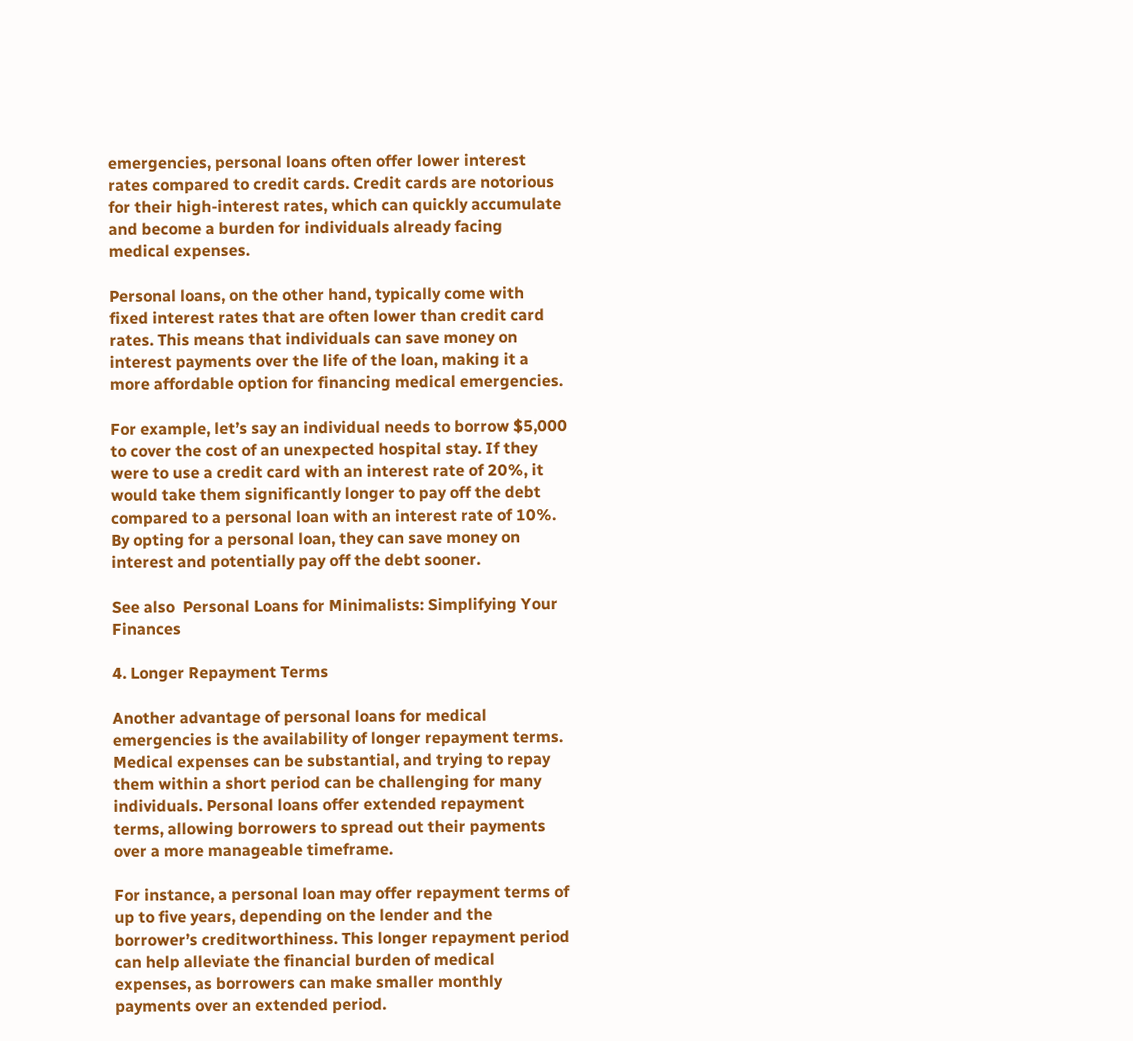emergencies, personal loans often offer lower interest rates compared to credit cards. Credit cards are notorious for their high-interest rates, which can quickly accumulate and become a burden for individuals already facing medical expenses.

Personal loans, on the other hand, typically come with fixed interest rates that are often lower than credit card rates. This means that individuals can save money on interest payments over the life of the loan, making it a more affordable option for financing medical emergencies.

For example, let’s say an individual needs to borrow $5,000 to cover the cost of an unexpected hospital stay. If they were to use a credit card with an interest rate of 20%, it would take them significantly longer to pay off the debt compared to a personal loan with an interest rate of 10%. By opting for a personal loan, they can save money on interest and potentially pay off the debt sooner.

See also  Personal Loans for Minimalists: Simplifying Your Finances

4. Longer Repayment Terms

Another advantage of personal loans for medical emergencies is the availability of longer repayment terms. Medical expenses can be substantial, and trying to repay them within a short period can be challenging for many individuals. Personal loans offer extended repayment terms, allowing borrowers to spread out their payments over a more manageable timeframe.

For instance, a personal loan may offer repayment terms of up to five years, depending on the lender and the borrower’s creditworthiness. This longer repayment period can help alleviate the financial burden of medical expenses, as borrowers can make smaller monthly payments over an extended period.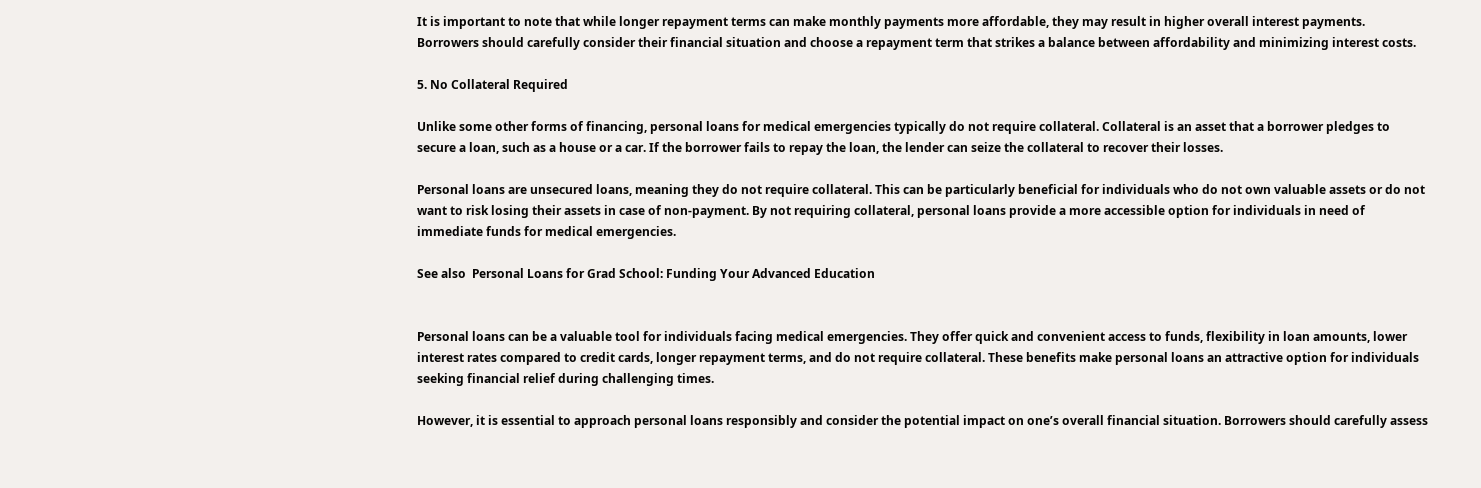It is important to note that while longer repayment terms can make monthly payments more affordable, they may result in higher overall interest payments. Borrowers should carefully consider their financial situation and choose a repayment term that strikes a balance between affordability and minimizing interest costs.

5. No Collateral Required

Unlike some other forms of financing, personal loans for medical emergencies typically do not require collateral. Collateral is an asset that a borrower pledges to secure a loan, such as a house or a car. If the borrower fails to repay the loan, the lender can seize the collateral to recover their losses.

Personal loans are unsecured loans, meaning they do not require collateral. This can be particularly beneficial for individuals who do not own valuable assets or do not want to risk losing their assets in case of non-payment. By not requiring collateral, personal loans provide a more accessible option for individuals in need of immediate funds for medical emergencies.

See also  Personal Loans for Grad School: Funding Your Advanced Education


Personal loans can be a valuable tool for individuals facing medical emergencies. They offer quick and convenient access to funds, flexibility in loan amounts, lower interest rates compared to credit cards, longer repayment terms, and do not require collateral. These benefits make personal loans an attractive option for individuals seeking financial relief during challenging times.

However, it is essential to approach personal loans responsibly and consider the potential impact on one’s overall financial situation. Borrowers should carefully assess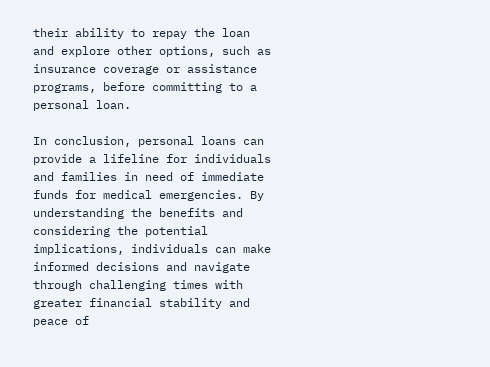their ability to repay the loan and explore other options, such as insurance coverage or assistance programs, before committing to a personal loan.

In conclusion, personal loans can provide a lifeline for individuals and families in need of immediate funds for medical emergencies. By understanding the benefits and considering the potential implications, individuals can make informed decisions and navigate through challenging times with greater financial stability and peace of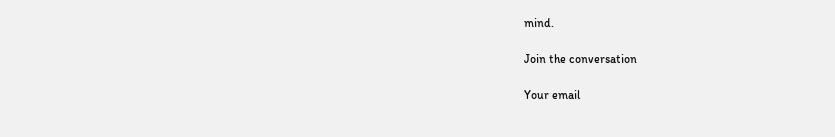mind.

Join the conversation

Your email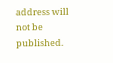address will not be published.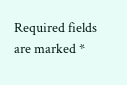Required fields are marked *